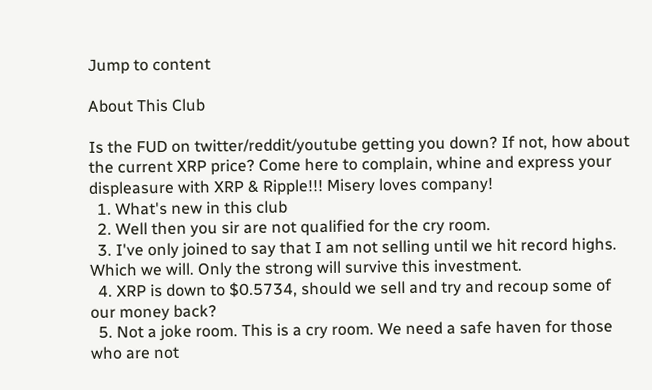Jump to content

About This Club

Is the FUD on twitter/reddit/youtube getting you down? If not, how about the current XRP price? Come here to complain, whine and express your displeasure with XRP & Ripple!!! Misery loves company!
  1. What's new in this club
  2. Well then you sir are not qualified for the cry room.
  3. I've only joined to say that I am not selling until we hit record highs. Which we will. Only the strong will survive this investment.
  4. XRP is down to $0.5734, should we sell and try and recoup some of our money back?
  5. Not a joke room. This is a cry room. We need a safe haven for those who are not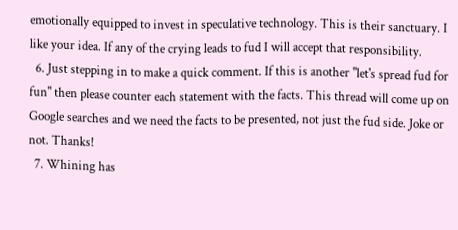emotionally equipped to invest in speculative technology. This is their sanctuary. I like your idea. If any of the crying leads to fud I will accept that responsibility.
  6. Just stepping in to make a quick comment. If this is another "let's spread fud for fun" then please counter each statement with the facts. This thread will come up on Google searches and we need the facts to be presented, not just the fud side. Joke or not. Thanks!
  7. Whining has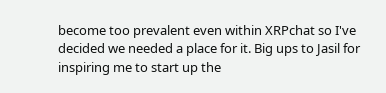become too prevalent even within XRPchat so I've decided we needed a place for it. Big ups to Jasil for inspiring me to start up the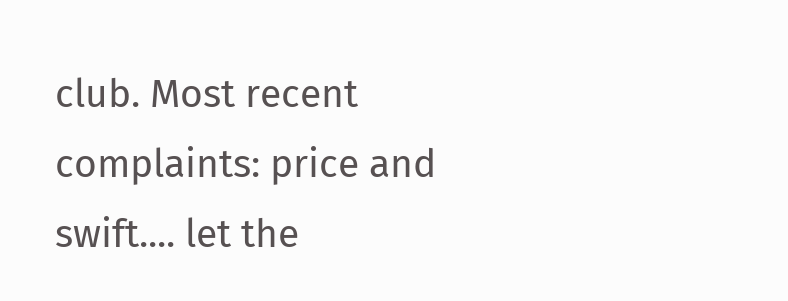club. Most recent complaints: price and swift.... let the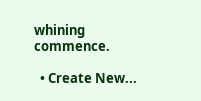whining commence.

  • Create New...